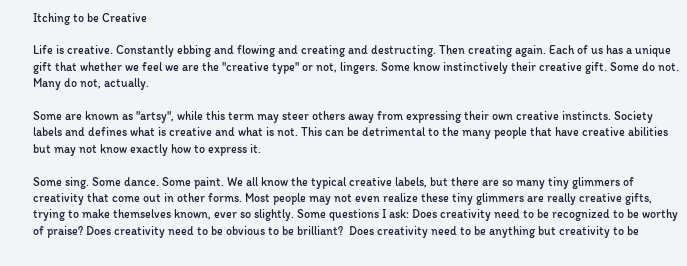Itching to be Creative

Life is creative. Constantly ebbing and flowing and creating and destructing. Then creating again. Each of us has a unique gift that whether we feel we are the "creative type" or not, lingers. Some know instinctively their creative gift. Some do not. Many do not, actually.

Some are known as "artsy", while this term may steer others away from expressing their own creative instincts. Society labels and defines what is creative and what is not. This can be detrimental to the many people that have creative abilities but may not know exactly how to express it.

Some sing. Some dance. Some paint. We all know the typical creative labels, but there are so many tiny glimmers of creativity that come out in other forms. Most people may not even realize these tiny glimmers are really creative gifts, trying to make themselves known, ever so slightly. Some questions I ask: Does creativity need to be recognized to be worthy of praise? Does creativity need to be obvious to be brilliant?  Does creativity need to be anything but creativity to be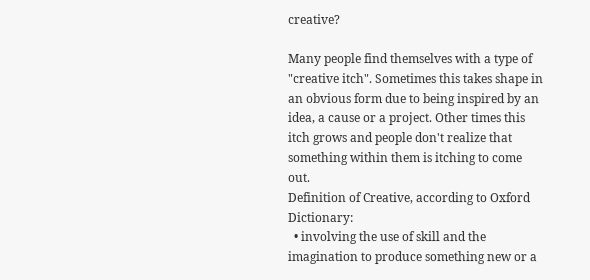creative?

Many people find themselves with a type of "creative itch". Sometimes this takes shape in an obvious form due to being inspired by an idea, a cause or a project. Other times this itch grows and people don't realize that something within them is itching to come out.
Definition of Creative, according to Oxford Dictionary:
  • involving the use of skill and the imagination to produce something new or a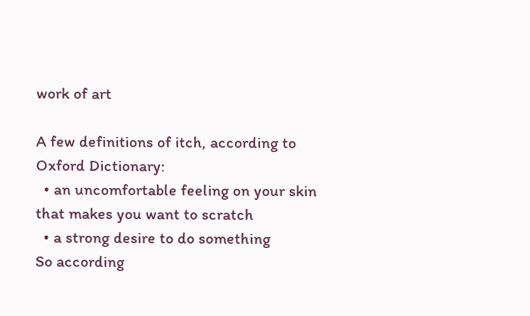work of art

A few definitions of itch, according to Oxford Dictionary:
  • an uncomfortable feeling on your skin that makes you want to scratch
  • a strong desire to do something
So according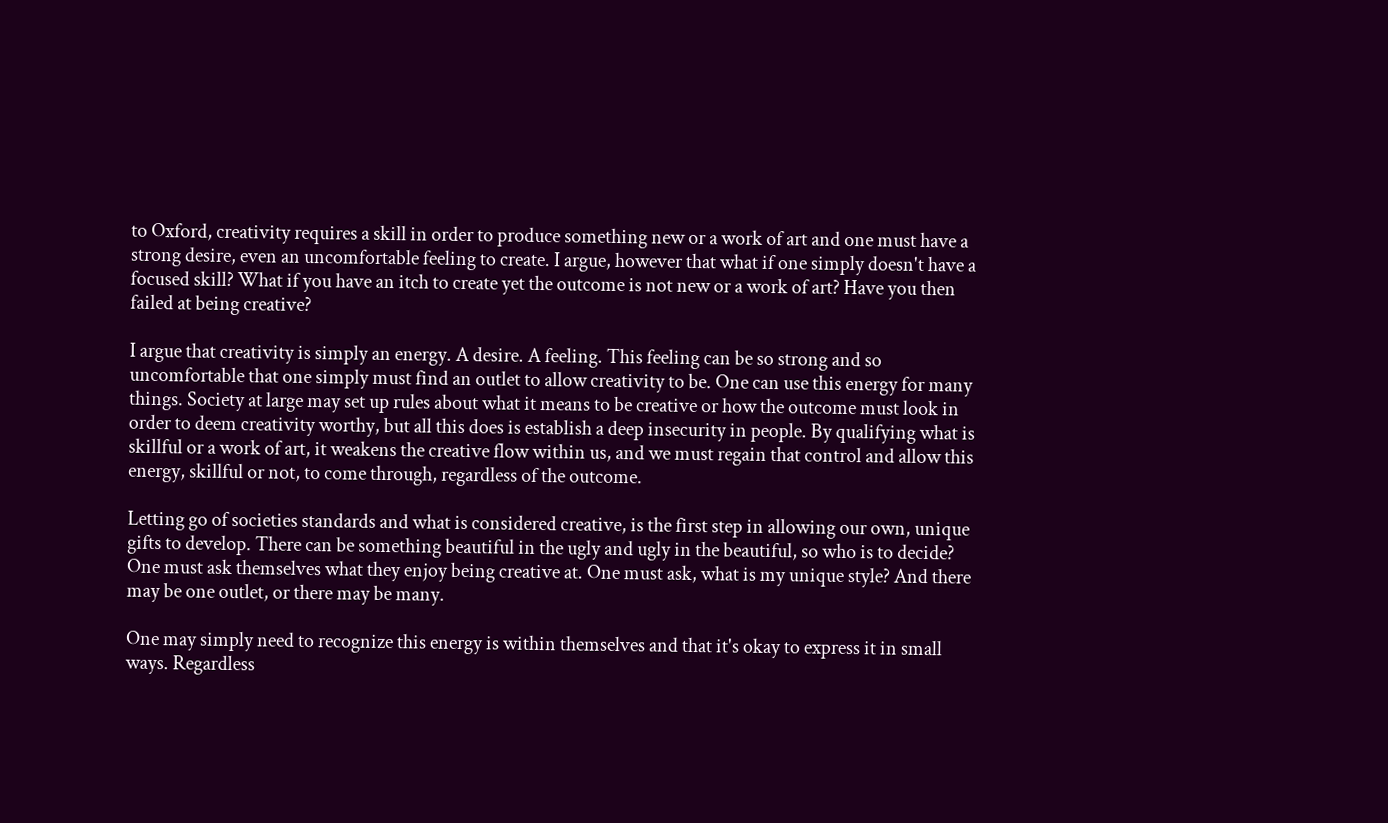to Oxford, creativity requires a skill in order to produce something new or a work of art and one must have a strong desire, even an uncomfortable feeling to create. I argue, however that what if one simply doesn't have a focused skill? What if you have an itch to create yet the outcome is not new or a work of art? Have you then failed at being creative?

I argue that creativity is simply an energy. A desire. A feeling. This feeling can be so strong and so uncomfortable that one simply must find an outlet to allow creativity to be. One can use this energy for many things. Society at large may set up rules about what it means to be creative or how the outcome must look in order to deem creativity worthy, but all this does is establish a deep insecurity in people. By qualifying what is skillful or a work of art, it weakens the creative flow within us, and we must regain that control and allow this energy, skillful or not, to come through, regardless of the outcome.

Letting go of societies standards and what is considered creative, is the first step in allowing our own, unique gifts to develop. There can be something beautiful in the ugly and ugly in the beautiful, so who is to decide? One must ask themselves what they enjoy being creative at. One must ask, what is my unique style? And there may be one outlet, or there may be many.

One may simply need to recognize this energy is within themselves and that it's okay to express it in small ways. Regardless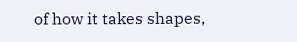of how it takes shapes,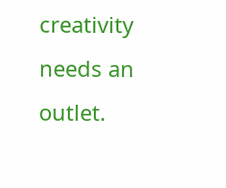creativity needs an outlet.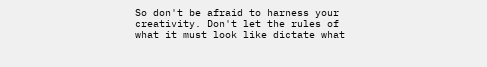So don't be afraid to harness your creativity. Don't let the rules of what it must look like dictate what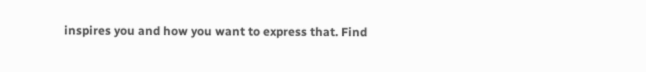inspires you and how you want to express that. Find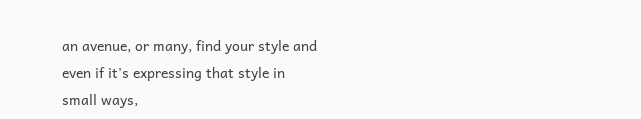an avenue, or many, find your style and even if it's expressing that style in small ways,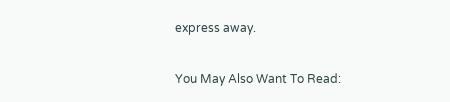express away.

You May Also Want To Read: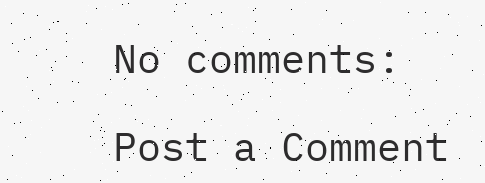No comments:

Post a Comment